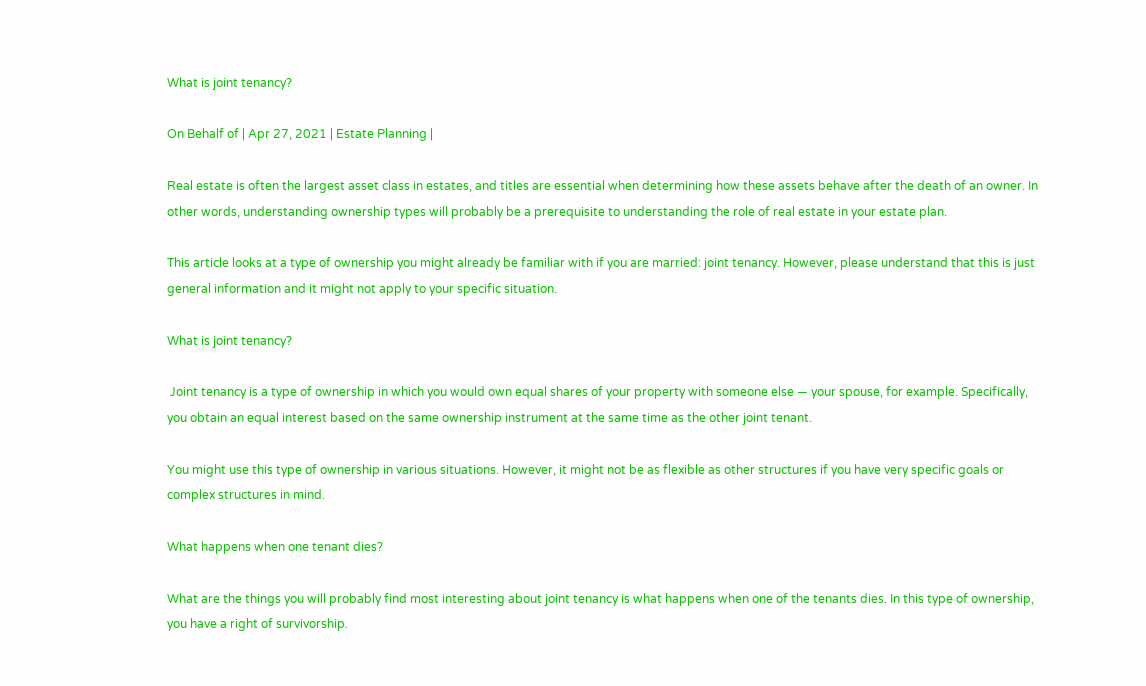What is joint tenancy?

On Behalf of | Apr 27, 2021 | Estate Planning |

Real estate is often the largest asset class in estates, and titles are essential when determining how these assets behave after the death of an owner. In other words, understanding ownership types will probably be a prerequisite to understanding the role of real estate in your estate plan.

This article looks at a type of ownership you might already be familiar with if you are married: joint tenancy. However, please understand that this is just general information and it might not apply to your specific situation.

What is joint tenancy?

 Joint tenancy is a type of ownership in which you would own equal shares of your property with someone else — your spouse, for example. Specifically, you obtain an equal interest based on the same ownership instrument at the same time as the other joint tenant.

You might use this type of ownership in various situations. However, it might not be as flexible as other structures if you have very specific goals or complex structures in mind.

What happens when one tenant dies?

What are the things you will probably find most interesting about joint tenancy is what happens when one of the tenants dies. In this type of ownership, you have a right of survivorship.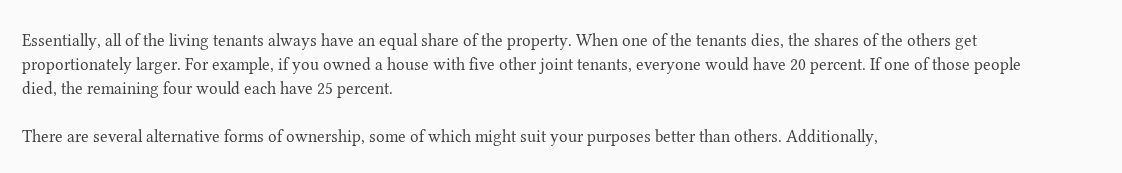Essentially, all of the living tenants always have an equal share of the property. When one of the tenants dies, the shares of the others get proportionately larger. For example, if you owned a house with five other joint tenants, everyone would have 20 percent. If one of those people died, the remaining four would each have 25 percent.

There are several alternative forms of ownership, some of which might suit your purposes better than others. Additionally,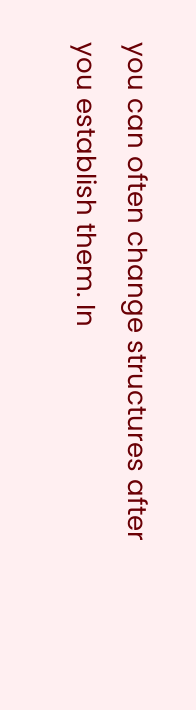you can often change structures after you establish them. In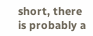short, there is probably a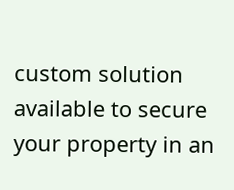custom solution available to secure your property in an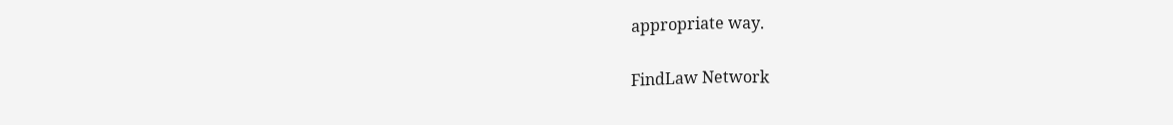appropriate way.

FindLaw Network